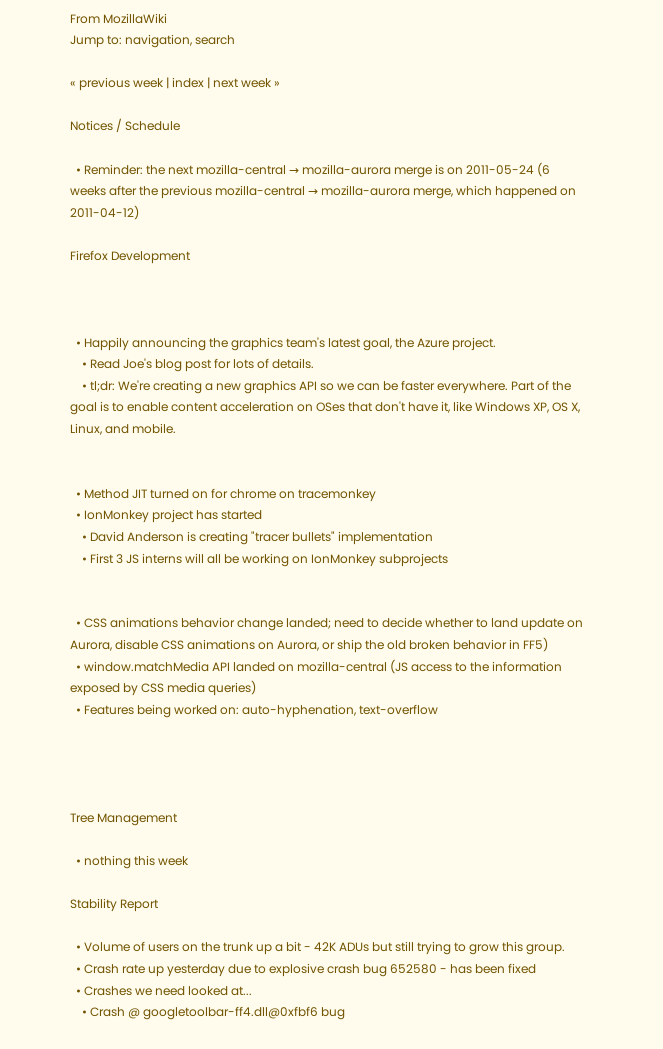From MozillaWiki
Jump to: navigation, search

« previous week | index | next week »

Notices / Schedule

  • Reminder: the next mozilla-central → mozilla-aurora merge is on 2011-05-24 (6 weeks after the previous mozilla-central → mozilla-aurora merge, which happened on 2011-04-12)

Firefox Development



  • Happily announcing the graphics team's latest goal, the Azure project.
    • Read Joe's blog post for lots of details.
    • tl;dr: We're creating a new graphics API so we can be faster everywhere. Part of the goal is to enable content acceleration on OSes that don't have it, like Windows XP, OS X, Linux, and mobile.


  • Method JIT turned on for chrome on tracemonkey
  • IonMonkey project has started
    • David Anderson is creating "tracer bullets" implementation
    • First 3 JS interns will all be working on IonMonkey subprojects


  • CSS animations behavior change landed; need to decide whether to land update on Aurora, disable CSS animations on Aurora, or ship the old broken behavior in FF5)
  • window.matchMedia API landed on mozilla-central (JS access to the information exposed by CSS media queries)
  • Features being worked on: auto-hyphenation, text-overflow




Tree Management

  • nothing this week

Stability Report

  • Volume of users on the trunk up a bit - 42K ADUs but still trying to grow this group.
  • Crash rate up yesterday due to explosive crash bug 652580 - has been fixed
  • Crashes we need looked at...
    • Crash @ googletoolbar-ff4.dll@0xfbf6 bug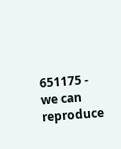651175 - we can reproduce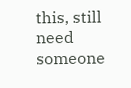this, still need someone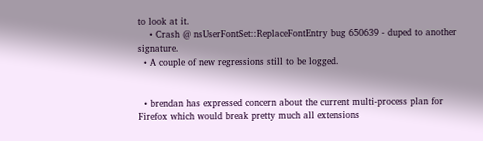to look at it.
    • Crash @ nsUserFontSet::ReplaceFontEntry bug 650639 - duped to another signature.
  • A couple of new regressions still to be logged.


  • brendan has expressed concern about the current multi-process plan for Firefox which would break pretty much all extensions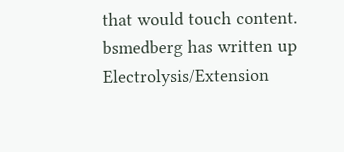that would touch content. bsmedberg has written up Electrolysis/Extension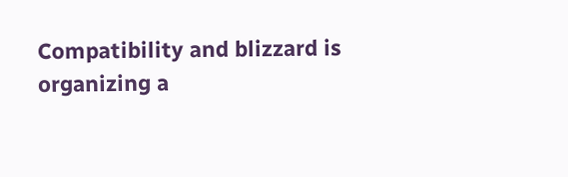Compatibility and blizzard is organizing a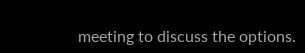meeting to discuss the options.